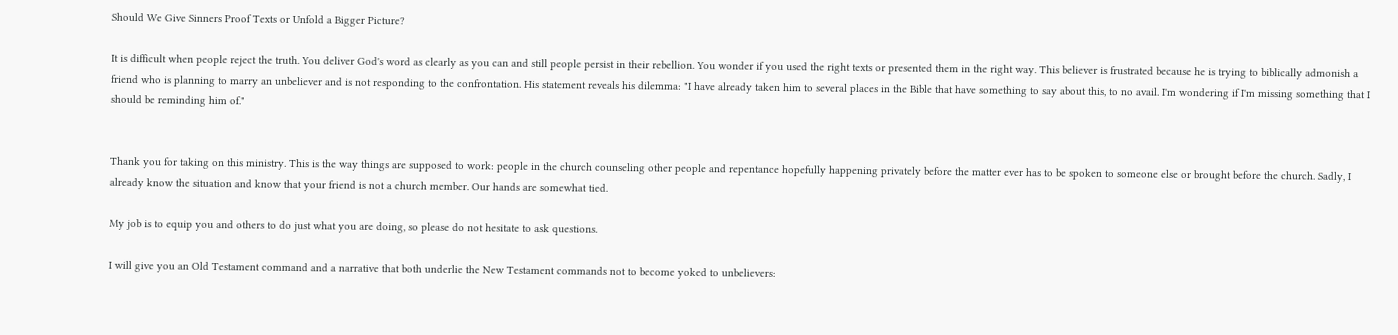Should We Give Sinners Proof Texts or Unfold a Bigger Picture?

It is difficult when people reject the truth. You deliver God's word as clearly as you can and still people persist in their rebellion. You wonder if you used the right texts or presented them in the right way. This believer is frustrated because he is trying to biblically admonish a friend who is planning to marry an unbeliever and is not responding to the confrontation. His statement reveals his dilemma: "I have already taken him to several places in the Bible that have something to say about this, to no avail. I'm wondering if I'm missing something that I should be reminding him of."


Thank you for taking on this ministry. This is the way things are supposed to work: people in the church counseling other people and repentance hopefully happening privately before the matter ever has to be spoken to someone else or brought before the church. Sadly, I already know the situation and know that your friend is not a church member. Our hands are somewhat tied.

My job is to equip you and others to do just what you are doing, so please do not hesitate to ask questions.

I will give you an Old Testament command and a narrative that both underlie the New Testament commands not to become yoked to unbelievers: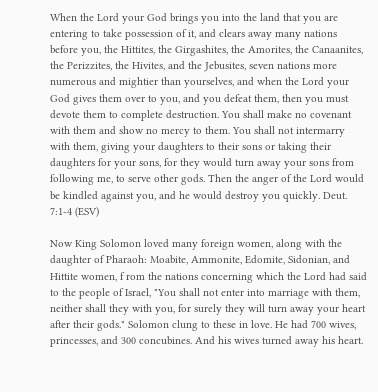When the Lord your God brings you into the land that you are entering to take possession of it, and clears away many nations before you, the Hittites, the Girgashites, the Amorites, the Canaanites, the Perizzites, the Hivites, and the Jebusites, seven nations more numerous and mightier than yourselves, and when the Lord your God gives them over to you, and you defeat them, then you must devote them to complete destruction. You shall make no covenant with them and show no mercy to them. You shall not intermarry with them, giving your daughters to their sons or taking their daughters for your sons, for they would turn away your sons from following me, to serve other gods. Then the anger of the Lord would be kindled against you, and he would destroy you quickly. Deut. 7:1-4 (ESV)

Now King Solomon loved many foreign women, along with the daughter of Pharaoh: Moabite, Ammonite, Edomite, Sidonian, and Hittite women, f rom the nations concerning which the Lord had said to the people of Israel, "You shall not enter into marriage with them, neither shall they with you, for surely they will turn away your heart after their gods." Solomon clung to these in love. He had 700 wives, princesses, and 300 concubines. And his wives turned away his heart.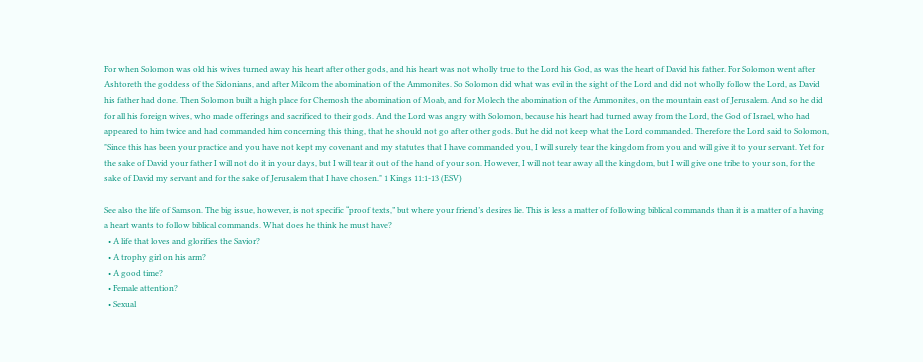For when Solomon was old his wives turned away his heart after other gods, and his heart was not wholly true to the Lord his God, as was the heart of David his father. For Solomon went after Ashtoreth the goddess of the Sidonians, and after Milcom the abomination of the Ammonites. So Solomon did what was evil in the sight of the Lord and did not wholly follow the Lord, as David his father had done. Then Solomon built a high place for Chemosh the abomination of Moab, and for Molech the abomination of the Ammonites, on the mountain east of Jerusalem. And so he did for all his foreign wives, who made offerings and sacrificed to their gods. And the Lord was angry with Solomon, because his heart had turned away from the Lord, the God of Israel, who had appeared to him twice and had commanded him concerning this thing, that he should not go after other gods. But he did not keep what the Lord commanded. Therefore the Lord said to Solomon, "Since this has been your practice and you have not kept my covenant and my statutes that I have commanded you, I will surely tear the kingdom from you and will give it to your servant. Yet for the sake of David your father I will not do it in your days, but I will tear it out of the hand of your son. However, I will not tear away all the kingdom, but I will give one tribe to your son, for the sake of David my servant and for the sake of Jerusalem that I have chosen." 1 Kings 11:1-13 (ESV)

See also the life of Samson. The big issue, however, is not specific “proof texts,” but where your friend’s desires lie. This is less a matter of following biblical commands than it is a matter of a having a heart wants to follow biblical commands. What does he think he must have?
  • A life that loves and glorifies the Savior?
  • A trophy girl on his arm?
  • A good time?
  • Female attention?
  • Sexual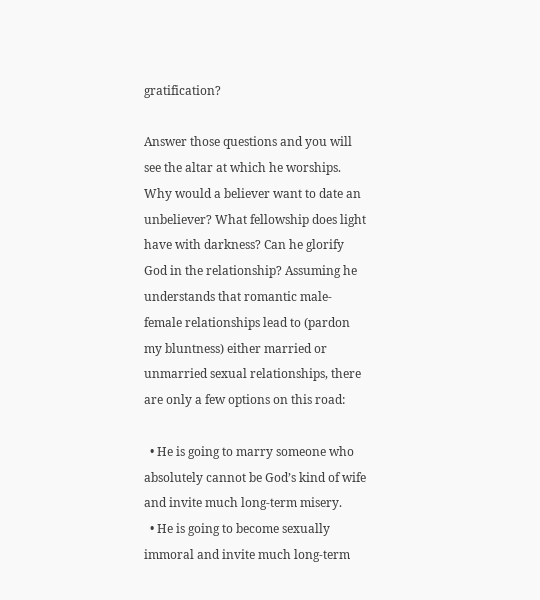gratification?

Answer those questions and you will see the altar at which he worships. Why would a believer want to date an unbeliever? What fellowship does light have with darkness? Can he glorify God in the relationship? Assuming he understands that romantic male-female relationships lead to (pardon my bluntness) either married or unmarried sexual relationships, there are only a few options on this road:

  • He is going to marry someone who absolutely cannot be God’s kind of wife and invite much long-term misery.
  • He is going to become sexually immoral and invite much long-term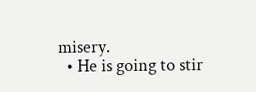misery.
  • He is going to stir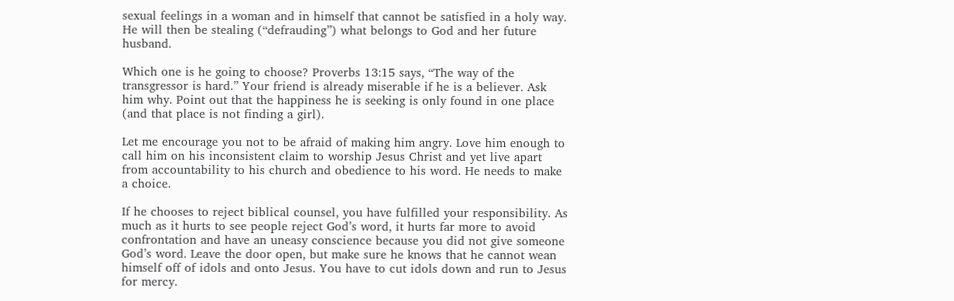sexual feelings in a woman and in himself that cannot be satisfied in a holy way. He will then be stealing (“defrauding”) what belongs to God and her future husband.

Which one is he going to choose? Proverbs 13:15 says, “The way of the transgressor is hard.” Your friend is already miserable if he is a believer. Ask him why. Point out that the happiness he is seeking is only found in one place (and that place is not finding a girl).

Let me encourage you not to be afraid of making him angry. Love him enough to call him on his inconsistent claim to worship Jesus Christ and yet live apart from accountability to his church and obedience to his word. He needs to make a choice.

If he chooses to reject biblical counsel, you have fulfilled your responsibility. As much as it hurts to see people reject God’s word, it hurts far more to avoid confrontation and have an uneasy conscience because you did not give someone God’s word. Leave the door open, but make sure he knows that he cannot wean himself off of idols and onto Jesus. You have to cut idols down and run to Jesus for mercy.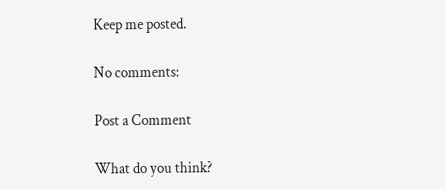Keep me posted.

No comments:

Post a Comment

What do you think?